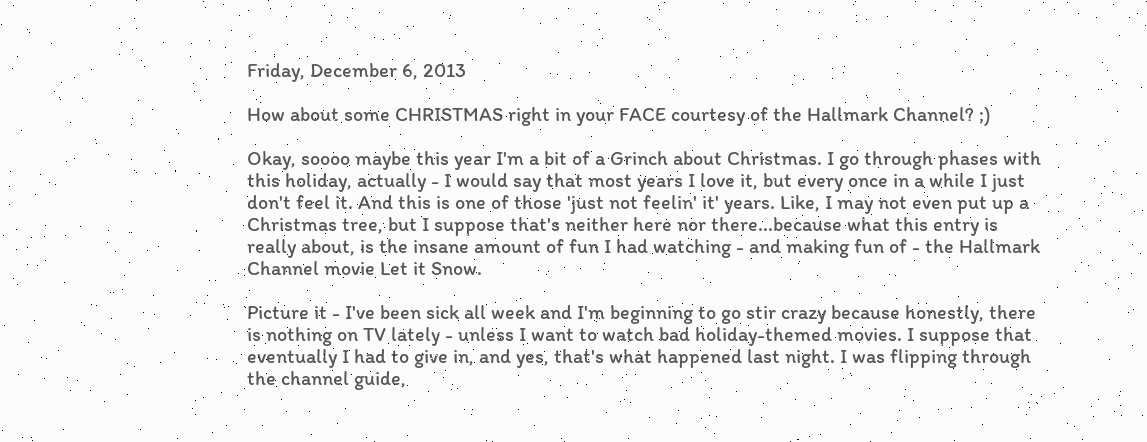Friday, December 6, 2013

How about some CHRISTMAS right in your FACE courtesy of the Hallmark Channel? ;)

Okay, soooo maybe this year I'm a bit of a Grinch about Christmas. I go through phases with this holiday, actually - I would say that most years I love it, but every once in a while I just don't feel it. And this is one of those 'just not feelin' it' years. Like, I may not even put up a Christmas tree, but I suppose that's neither here nor there...because what this entry is really about, is the insane amount of fun I had watching - and making fun of - the Hallmark Channel movie Let it Snow.

Picture it - I've been sick all week and I'm beginning to go stir crazy because honestly, there is nothing on TV lately - unless I want to watch bad holiday-themed movies. I suppose that eventually I had to give in, and yes, that's what happened last night. I was flipping through the channel guide,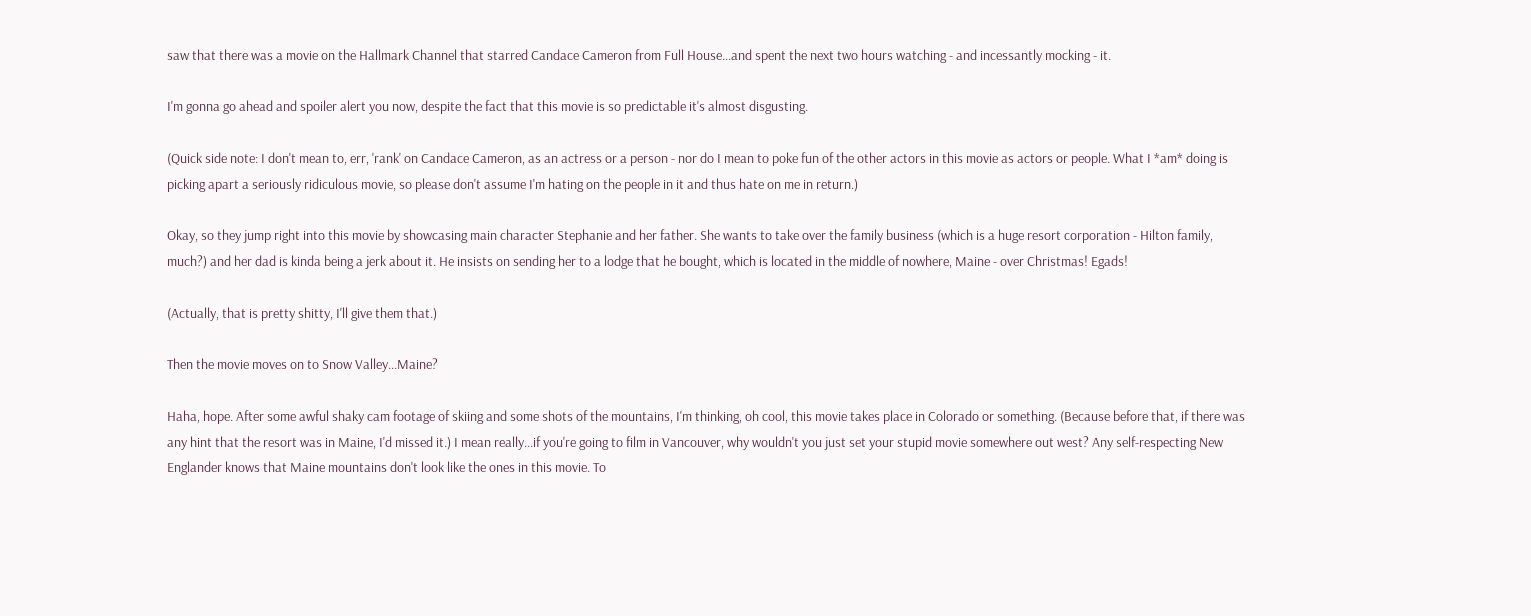saw that there was a movie on the Hallmark Channel that starred Candace Cameron from Full House...and spent the next two hours watching - and incessantly mocking - it.

I'm gonna go ahead and spoiler alert you now, despite the fact that this movie is so predictable it's almost disgusting.

(Quick side note: I don't mean to, err, 'rank' on Candace Cameron, as an actress or a person - nor do I mean to poke fun of the other actors in this movie as actors or people. What I *am* doing is picking apart a seriously ridiculous movie, so please don't assume I'm hating on the people in it and thus hate on me in return.)

Okay, so they jump right into this movie by showcasing main character Stephanie and her father. She wants to take over the family business (which is a huge resort corporation - Hilton family, much?) and her dad is kinda being a jerk about it. He insists on sending her to a lodge that he bought, which is located in the middle of nowhere, Maine - over Christmas! Egads!

(Actually, that is pretty shitty, I'll give them that.)

Then the movie moves on to Snow Valley...Maine?

Haha, hope. After some awful shaky cam footage of skiing and some shots of the mountains, I'm thinking, oh cool, this movie takes place in Colorado or something. (Because before that, if there was any hint that the resort was in Maine, I'd missed it.) I mean really...if you're going to film in Vancouver, why wouldn't you just set your stupid movie somewhere out west? Any self-respecting New Englander knows that Maine mountains don't look like the ones in this movie. To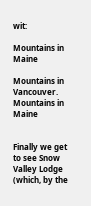wit:

Mountains in Maine

Mountains in Vancouver.
Mountains in Maine


Finally we get to see Snow Valley Lodge (which, by the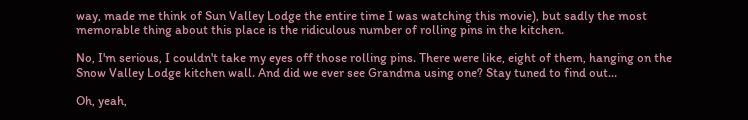way, made me think of Sun Valley Lodge the entire time I was watching this movie), but sadly the most memorable thing about this place is the ridiculous number of rolling pins in the kitchen.

No, I'm serious, I couldn't take my eyes off those rolling pins. There were like, eight of them, hanging on the Snow Valley Lodge kitchen wall. And did we ever see Grandma using one? Stay tuned to find out...

Oh, yeah,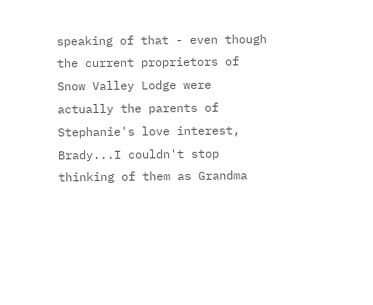speaking of that - even though the current proprietors of Snow Valley Lodge were actually the parents of Stephanie's love interest, Brady...I couldn't stop thinking of them as Grandma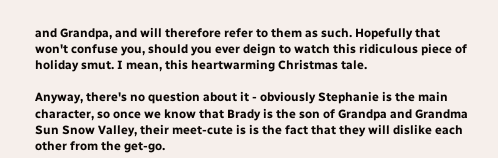and Grandpa, and will therefore refer to them as such. Hopefully that won't confuse you, should you ever deign to watch this ridiculous piece of holiday smut. I mean, this heartwarming Christmas tale.

Anyway, there's no question about it - obviously Stephanie is the main character, so once we know that Brady is the son of Grandpa and Grandma Sun Snow Valley, their meet-cute is is the fact that they will dislike each other from the get-go.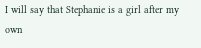I will say that Stephanie is a girl after my own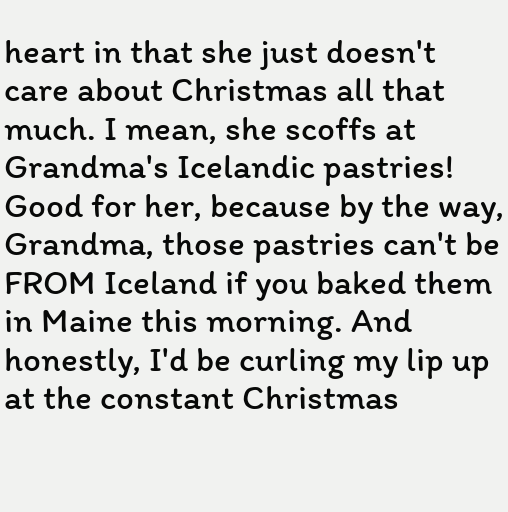heart in that she just doesn't care about Christmas all that much. I mean, she scoffs at Grandma's Icelandic pastries! Good for her, because by the way, Grandma, those pastries can't be FROM Iceland if you baked them in Maine this morning. And honestly, I'd be curling my lip up at the constant Christmas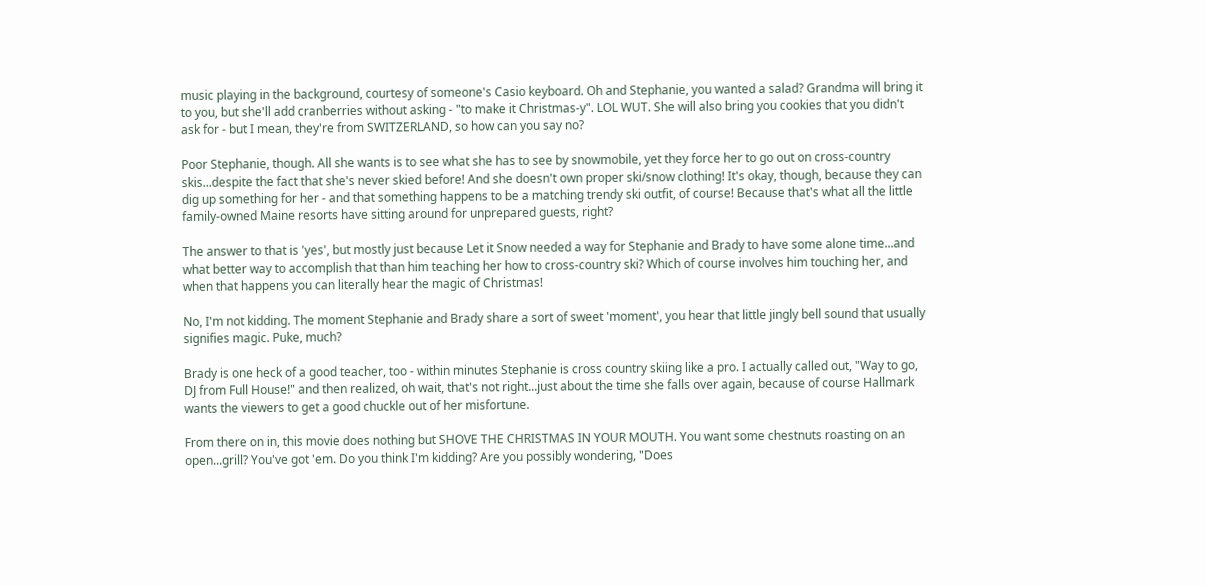music playing in the background, courtesy of someone's Casio keyboard. Oh and Stephanie, you wanted a salad? Grandma will bring it to you, but she'll add cranberries without asking - "to make it Christmas-y". LOL WUT. She will also bring you cookies that you didn't ask for - but I mean, they're from SWITZERLAND, so how can you say no?

Poor Stephanie, though. All she wants is to see what she has to see by snowmobile, yet they force her to go out on cross-country skis...despite the fact that she's never skied before! And she doesn't own proper ski/snow clothing! It's okay, though, because they can dig up something for her - and that something happens to be a matching trendy ski outfit, of course! Because that's what all the little family-owned Maine resorts have sitting around for unprepared guests, right?

The answer to that is 'yes', but mostly just because Let it Snow needed a way for Stephanie and Brady to have some alone time...and what better way to accomplish that than him teaching her how to cross-country ski? Which of course involves him touching her, and when that happens you can literally hear the magic of Christmas!

No, I'm not kidding. The moment Stephanie and Brady share a sort of sweet 'moment', you hear that little jingly bell sound that usually signifies magic. Puke, much?

Brady is one heck of a good teacher, too - within minutes Stephanie is cross country skiing like a pro. I actually called out, "Way to go, DJ from Full House!" and then realized, oh wait, that's not right...just about the time she falls over again, because of course Hallmark wants the viewers to get a good chuckle out of her misfortune.

From there on in, this movie does nothing but SHOVE THE CHRISTMAS IN YOUR MOUTH. You want some chestnuts roasting on an open...grill? You've got 'em. Do you think I'm kidding? Are you possibly wondering, "Does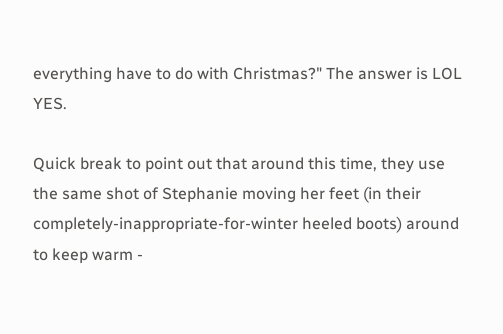everything have to do with Christmas?" The answer is LOL YES.

Quick break to point out that around this time, they use the same shot of Stephanie moving her feet (in their completely-inappropriate-for-winter heeled boots) around to keep warm -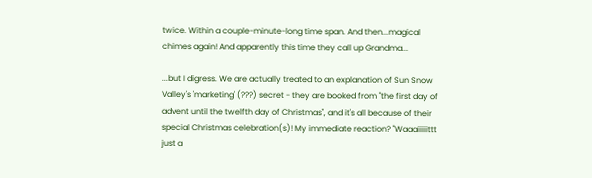twice. Within a couple-minute-long time span. And then...magical chimes again! And apparently this time they call up Grandma...

...but I digress. We are actually treated to an explanation of Sun Snow Valley's 'marketing' (???) secret - they are booked from "the first day of advent until the twelfth day of Christmas", and it's all because of their special Christmas celebration(s)! My immediate reaction? "Waaaiiiiittt just a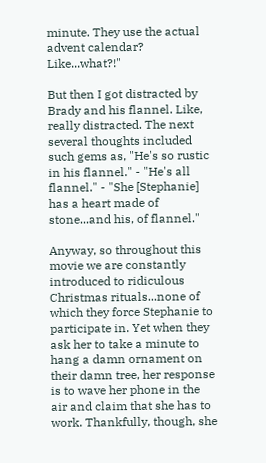minute. They use the actual advent calendar? Like...what?!"

But then I got distracted by Brady and his flannel. Like, really distracted. The next several thoughts included such gems as, "He's so rustic in his flannel." - "He's all flannel." - "She [Stephanie] has a heart made of stone...and his, of flannel."

Anyway, so throughout this movie we are constantly introduced to ridiculous Christmas rituals...none of which they force Stephanie to participate in. Yet when they ask her to take a minute to hang a damn ornament on their damn tree, her response is to wave her phone in the air and claim that she has to work. Thankfully, though, she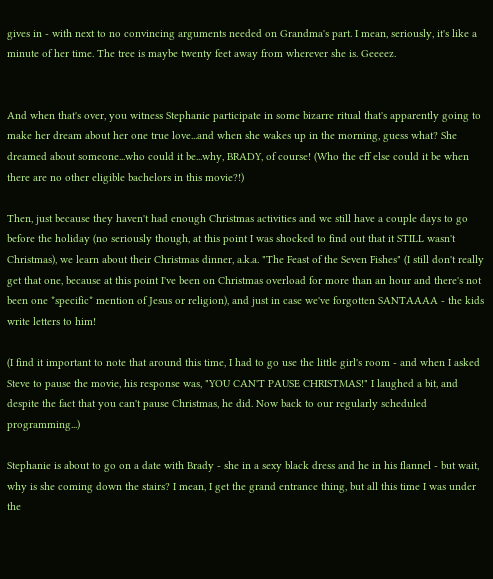gives in - with next to no convincing arguments needed on Grandma's part. I mean, seriously, it's like a minute of her time. The tree is maybe twenty feet away from wherever she is. Geeeez.


And when that's over, you witness Stephanie participate in some bizarre ritual that's apparently going to make her dream about her one true love...and when she wakes up in the morning, guess what? She dreamed about someone...who could it be...why, BRADY, of course! (Who the eff else could it be when there are no other eligible bachelors in this movie?!)

Then, just because they haven't had enough Christmas activities and we still have a couple days to go before the holiday (no seriously though, at this point I was shocked to find out that it STILL wasn't Christmas), we learn about their Christmas dinner, a.k.a. "The Feast of the Seven Fishes" (I still don't really get that one, because at this point I've been on Christmas overload for more than an hour and there's not been one *specific* mention of Jesus or religion), and just in case we've forgotten SANTAAAA - the kids write letters to him!

(I find it important to note that around this time, I had to go use the little girl's room - and when I asked Steve to pause the movie, his response was, "YOU CAN'T PAUSE CHRISTMAS!" I laughed a bit, and despite the fact that you can't pause Christmas, he did. Now back to our regularly scheduled programming...)

Stephanie is about to go on a date with Brady - she in a sexy black dress and he in his flannel - but wait, why is she coming down the stairs? I mean, I get the grand entrance thing, but all this time I was under the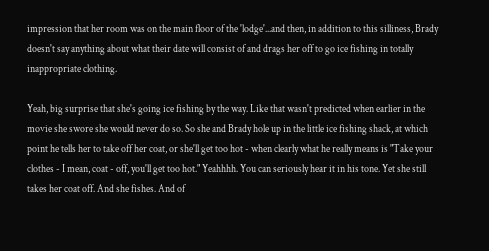impression that her room was on the main floor of the 'lodge'...and then, in addition to this silliness, Brady doesn't say anything about what their date will consist of and drags her off to go ice fishing in totally inappropriate clothing.

Yeah, big surprise that she's going ice fishing by the way. Like that wasn't predicted when earlier in the movie she swore she would never do so. So she and Brady hole up in the little ice fishing shack, at which point he tells her to take off her coat, or she'll get too hot - when clearly what he really means is "Take your clothes - I mean, coat - off, you'll get too hot." Yeahhhh. You can seriously hear it in his tone. Yet she still takes her coat off. And she fishes. And of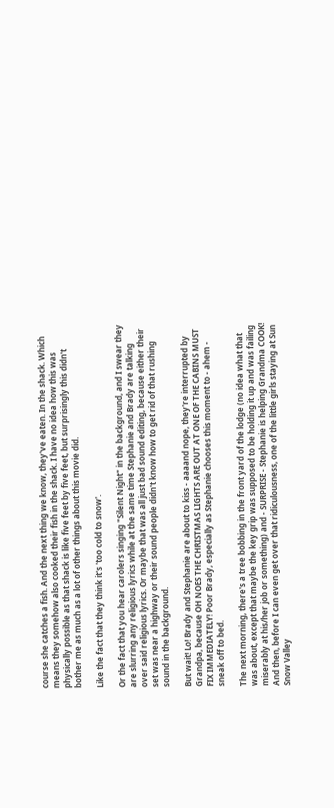course she catches a fish. And the next thing we know, they've eaten. In the shack. Which means they somehow also cooked their fish in the shack. I have no idea how this was physically possible as that shack is like five feet by five feet, but surprisingly this didn't bother me as much as a lot of other things about this movie did.

Like the fact that they think it's 'too cold to snow'.

Or the fact that you hear carolers singing "Silent Night" in the background, and I swear they are slurring any religious lyrics while at the same time Stephanie and Brady are talking over said religious lyrics. Or maybe that was all just bad sound editing, because either their set was near a highway or their sound people didn't know how to get rid of that rushing sound in the background.

But wait! Lo! Brady and Stephanie are about to kiss - aaaand nope, they're interrupted by Grandpa, because OH NOES THE CHRISTMAS LIGHTS ARE OUT AT ONE OF THE CABINS MUST FIX IMMEDIATELY! Poor Brady, especially as Stephanie chooses this moment to - ahem - sneak off to bed.

The next morning, there's a tree bobbing in the front yard of the lodge (no idea what that was about, except that maybe the key grip was supposed to be holding it up and was failing miserably at his/her job or something) and - SURPRISE - Stephanie is helping Grandma COOK! And then, before I can even get over that ridiculousness, one of the little girls staying at Sun Snow Valley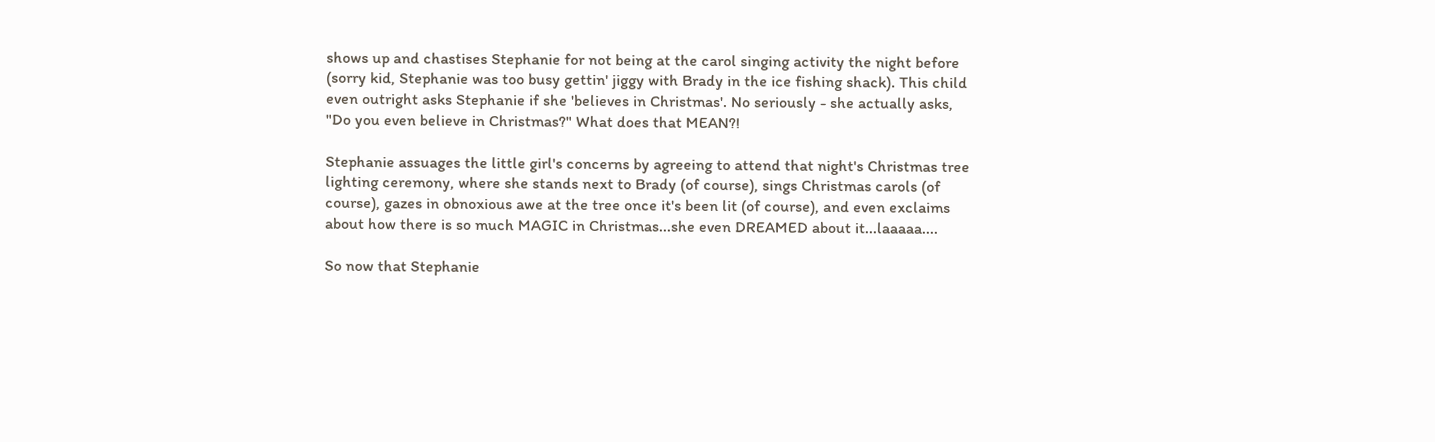shows up and chastises Stephanie for not being at the carol singing activity the night before (sorry kid, Stephanie was too busy gettin' jiggy with Brady in the ice fishing shack). This child even outright asks Stephanie if she 'believes in Christmas'. No seriously - she actually asks, "Do you even believe in Christmas?" What does that MEAN?!

Stephanie assuages the little girl's concerns by agreeing to attend that night's Christmas tree lighting ceremony, where she stands next to Brady (of course), sings Christmas carols (of course), gazes in obnoxious awe at the tree once it's been lit (of course), and even exclaims about how there is so much MAGIC in Christmas...she even DREAMED about it...laaaaa....

So now that Stephanie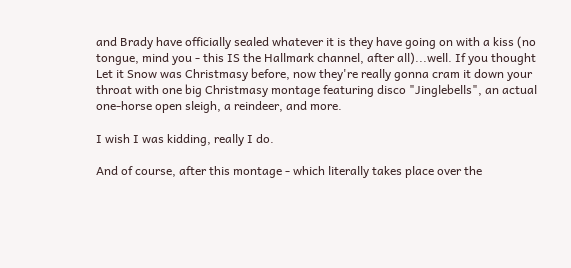and Brady have officially sealed whatever it is they have going on with a kiss (no tongue, mind you - this IS the Hallmark channel, after all)...well. If you thought Let it Snow was Christmasy before, now they're really gonna cram it down your throat with one big Christmasy montage featuring disco "Jinglebells", an actual one-horse open sleigh, a reindeer, and more.

I wish I was kidding, really I do.

And of course, after this montage - which literally takes place over the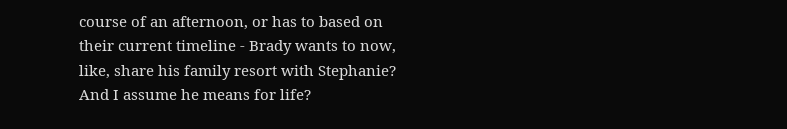course of an afternoon, or has to based on their current timeline - Brady wants to now, like, share his family resort with Stephanie? And I assume he means for life?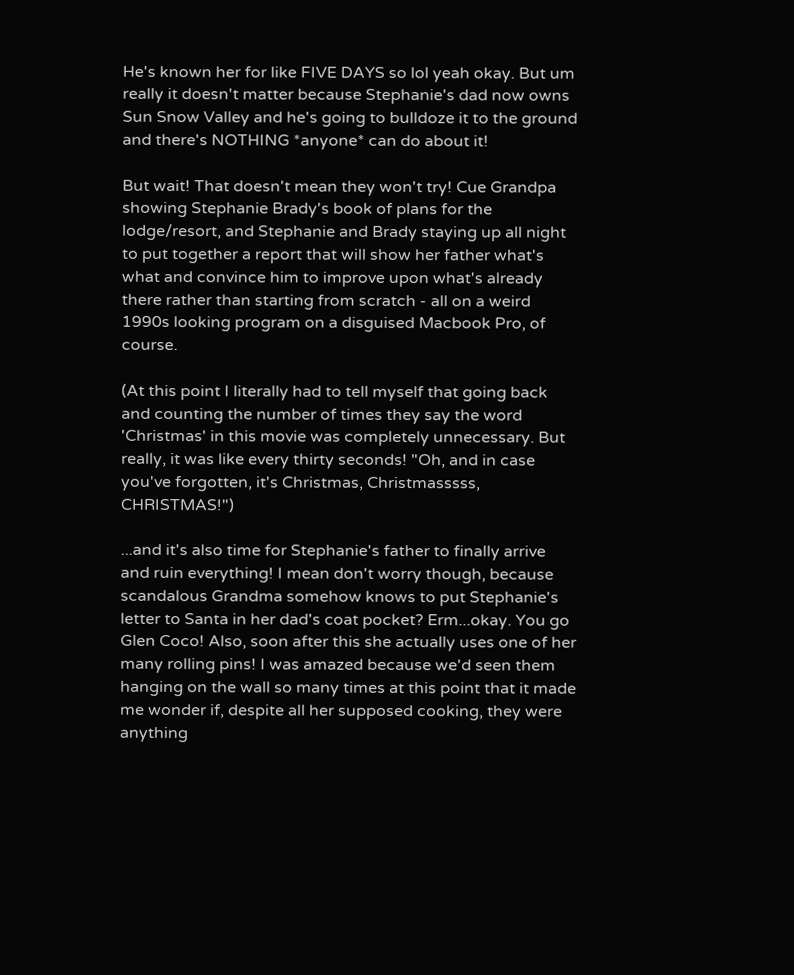He's known her for like FIVE DAYS so lol yeah okay. But um really it doesn't matter because Stephanie's dad now owns Sun Snow Valley and he's going to bulldoze it to the ground and there's NOTHING *anyone* can do about it!

But wait! That doesn't mean they won't try! Cue Grandpa showing Stephanie Brady's book of plans for the lodge/resort, and Stephanie and Brady staying up all night to put together a report that will show her father what's what and convince him to improve upon what's already there rather than starting from scratch - all on a weird 1990s looking program on a disguised Macbook Pro, of course.

(At this point I literally had to tell myself that going back and counting the number of times they say the word 'Christmas' in this movie was completely unnecessary. But really, it was like every thirty seconds! "Oh, and in case you've forgotten, it's Christmas, Christmasssss, CHRISTMAS!")

...and it's also time for Stephanie's father to finally arrive and ruin everything! I mean don't worry though, because scandalous Grandma somehow knows to put Stephanie's letter to Santa in her dad's coat pocket? Erm...okay. You go Glen Coco! Also, soon after this she actually uses one of her many rolling pins! I was amazed because we'd seen them hanging on the wall so many times at this point that it made me wonder if, despite all her supposed cooking, they were anything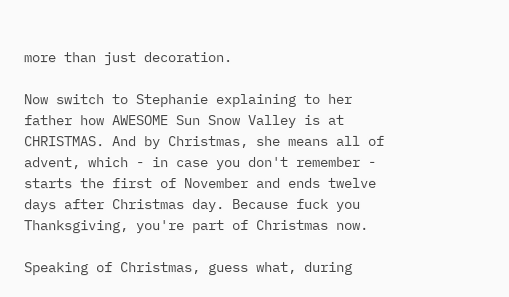more than just decoration.

Now switch to Stephanie explaining to her father how AWESOME Sun Snow Valley is at CHRISTMAS. And by Christmas, she means all of advent, which - in case you don't remember - starts the first of November and ends twelve days after Christmas day. Because fuck you Thanksgiving, you're part of Christmas now.

Speaking of Christmas, guess what, during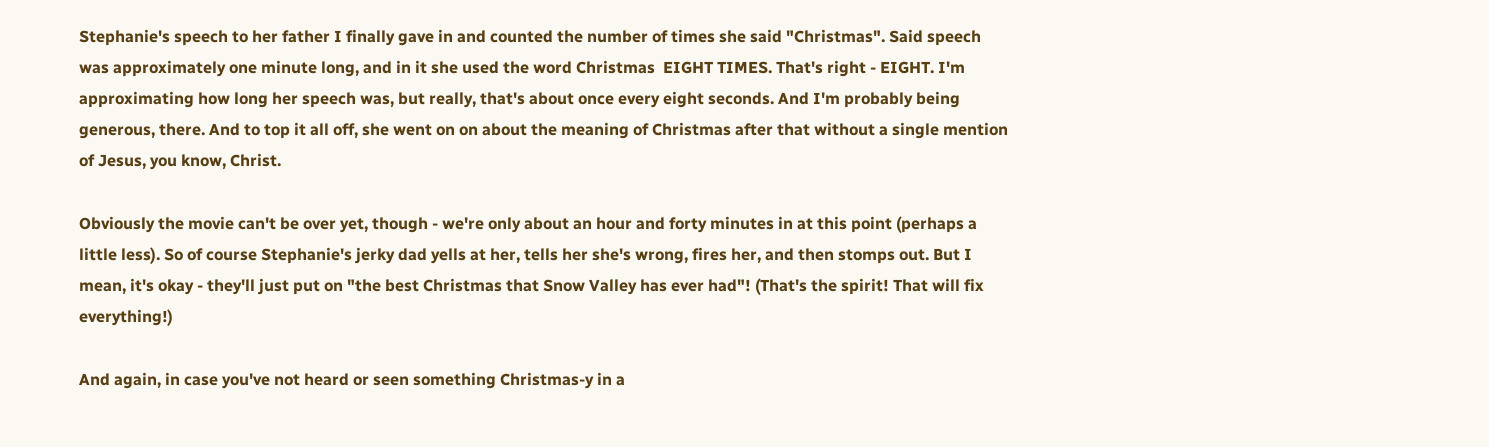Stephanie's speech to her father I finally gave in and counted the number of times she said "Christmas". Said speech was approximately one minute long, and in it she used the word Christmas  EIGHT TIMES. That's right - EIGHT. I'm approximating how long her speech was, but really, that's about once every eight seconds. And I'm probably being generous, there. And to top it all off, she went on on about the meaning of Christmas after that without a single mention of Jesus, you know, Christ.

Obviously the movie can't be over yet, though - we're only about an hour and forty minutes in at this point (perhaps a little less). So of course Stephanie's jerky dad yells at her, tells her she's wrong, fires her, and then stomps out. But I mean, it's okay - they'll just put on "the best Christmas that Snow Valley has ever had"! (That's the spirit! That will fix everything!)

And again, in case you've not heard or seen something Christmas-y in a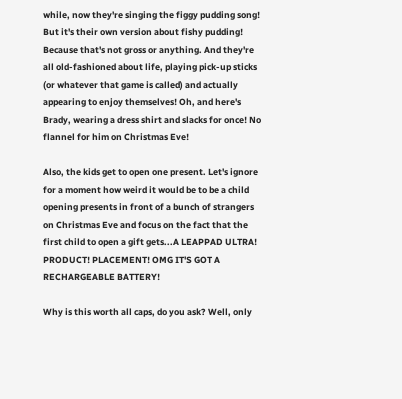while, now they're singing the figgy pudding song! But it's their own version about fishy pudding! Because that's not gross or anything. And they're all old-fashioned about life, playing pick-up sticks (or whatever that game is called) and actually appearing to enjoy themselves! Oh, and here's Brady, wearing a dress shirt and slacks for once! No flannel for him on Christmas Eve!

Also, the kids get to open one present. Let's ignore for a moment how weird it would be to be a child opening presents in front of a bunch of strangers on Christmas Eve and focus on the fact that the first child to open a gift gets...A LEAPPAD ULTRA! PRODUCT! PLACEMENT! OMG IT'S GOT A RECHARGEABLE BATTERY!

Why is this worth all caps, do you ask? Well, only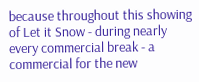because throughout this showing of Let it Snow - during nearly every commercial break - a commercial for the new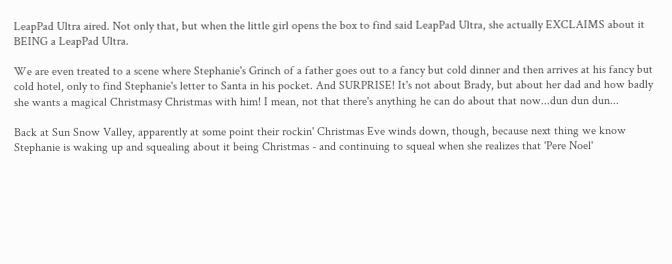LeapPad Ultra aired. Not only that, but when the little girl opens the box to find said LeapPad Ultra, she actually EXCLAIMS about it BEING a LeapPad Ultra.

We are even treated to a scene where Stephanie's Grinch of a father goes out to a fancy but cold dinner and then arrives at his fancy but cold hotel, only to find Stephanie's letter to Santa in his pocket. And SURPRISE! It's not about Brady, but about her dad and how badly she wants a magical Christmasy Christmas with him! I mean, not that there's anything he can do about that now...dun dun dun...

Back at Sun Snow Valley, apparently at some point their rockin' Christmas Eve winds down, though, because next thing we know Stephanie is waking up and squealing about it being Christmas - and continuing to squeal when she realizes that 'Pere Noel'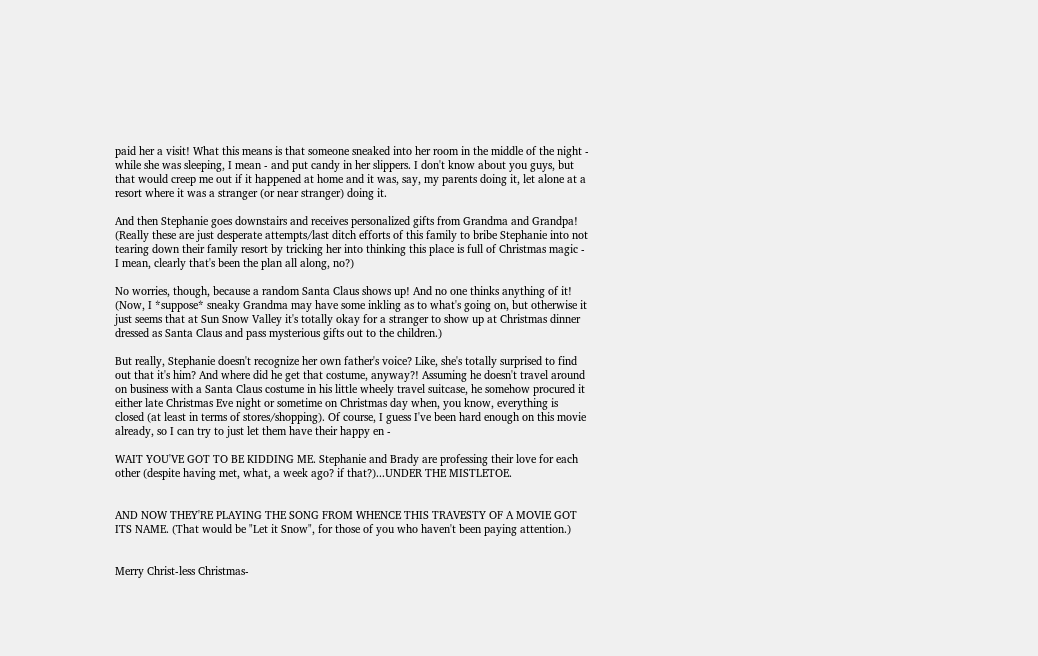paid her a visit! What this means is that someone sneaked into her room in the middle of the night - while she was sleeping, I mean - and put candy in her slippers. I don't know about you guys, but that would creep me out if it happened at home and it was, say, my parents doing it, let alone at a resort where it was a stranger (or near stranger) doing it.

And then Stephanie goes downstairs and receives personalized gifts from Grandma and Grandpa! (Really these are just desperate attempts/last ditch efforts of this family to bribe Stephanie into not tearing down their family resort by tricking her into thinking this place is full of Christmas magic - I mean, clearly that's been the plan all along, no?)

No worries, though, because a random Santa Claus shows up! And no one thinks anything of it! (Now, I *suppose* sneaky Grandma may have some inkling as to what's going on, but otherwise it just seems that at Sun Snow Valley it's totally okay for a stranger to show up at Christmas dinner dressed as Santa Claus and pass mysterious gifts out to the children.)

But really, Stephanie doesn't recognize her own father's voice? Like, she's totally surprised to find out that it's him? And where did he get that costume, anyway?! Assuming he doesn't travel around on business with a Santa Claus costume in his little wheely travel suitcase, he somehow procured it either late Christmas Eve night or sometime on Christmas day when, you know, everything is closed (at least in terms of stores/shopping). Of course, I guess I've been hard enough on this movie already, so I can try to just let them have their happy en -

WAIT YOU'VE GOT TO BE KIDDING ME. Stephanie and Brady are professing their love for each other (despite having met, what, a week ago? if that?)...UNDER THE MISTLETOE.


AND NOW THEY'RE PLAYING THE SONG FROM WHENCE THIS TRAVESTY OF A MOVIE GOT ITS NAME. (That would be "Let it Snow", for those of you who haven't been paying attention.)


Merry Christ-less Christmas-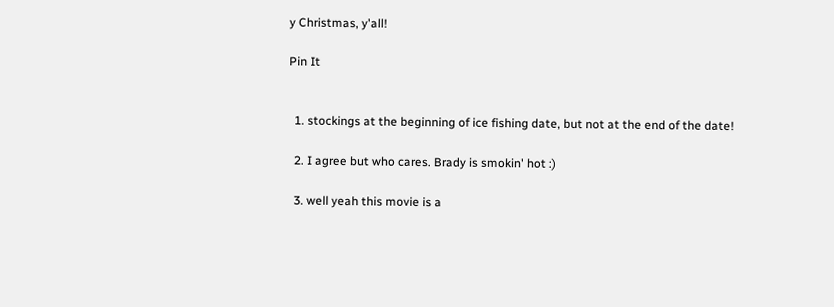y Christmas, y'all!

Pin It


  1. stockings at the beginning of ice fishing date, but not at the end of the date!

  2. I agree but who cares. Brady is smokin' hot :)

  3. well yeah this movie is a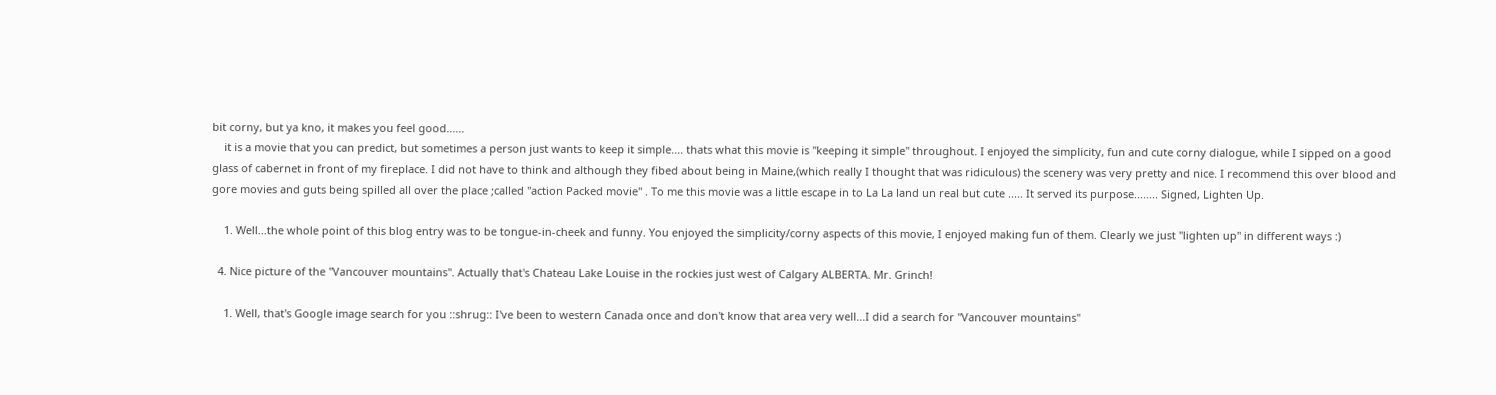bit corny, but ya kno, it makes you feel good......
    it is a movie that you can predict, but sometimes a person just wants to keep it simple.... thats what this movie is "keeping it simple" throughout. I enjoyed the simplicity, fun and cute corny dialogue, while I sipped on a good glass of cabernet in front of my fireplace. I did not have to think and although they fibed about being in Maine,(which really I thought that was ridiculous) the scenery was very pretty and nice. I recommend this over blood and gore movies and guts being spilled all over the place ;called "action Packed movie" . To me this movie was a little escape in to La La land un real but cute ..... It served its purpose........ Signed, Lighten Up.

    1. Well...the whole point of this blog entry was to be tongue-in-cheek and funny. You enjoyed the simplicity/corny aspects of this movie, I enjoyed making fun of them. Clearly we just "lighten up" in different ways :)

  4. Nice picture of the "Vancouver mountains". Actually that's Chateau Lake Louise in the rockies just west of Calgary ALBERTA. Mr. Grinch!

    1. Well, that's Google image search for you ::shrug:: I've been to western Canada once and don't know that area very well...I did a search for "Vancouver mountains"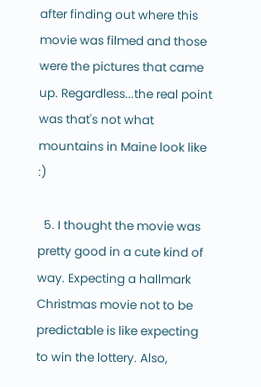after finding out where this movie was filmed and those were the pictures that came up. Regardless...the real point was that's not what mountains in Maine look like :)

  5. I thought the movie was pretty good in a cute kind of way. Expecting a hallmark Christmas movie not to be predictable is like expecting to win the lottery. Also,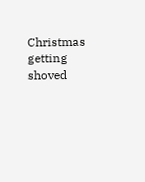Christmas getting shoved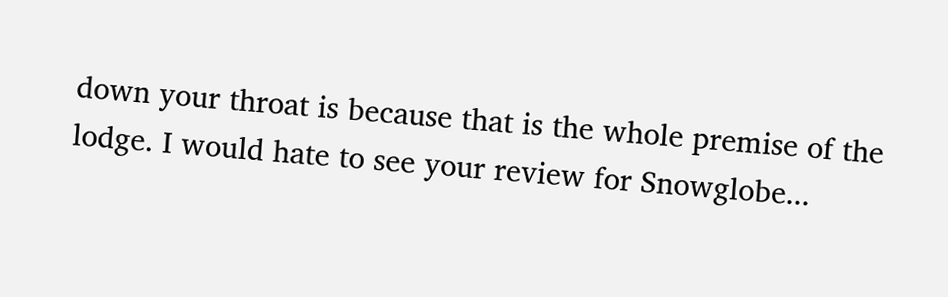down your throat is because that is the whole premise of the lodge. I would hate to see your review for Snowglobe...